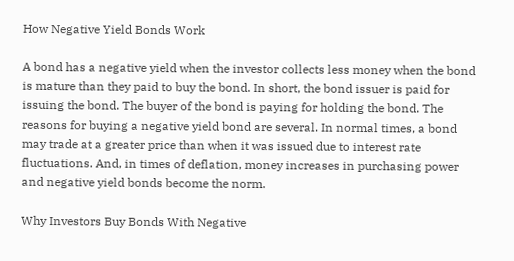How Negative Yield Bonds Work

A bond has a negative yield when the investor collects less money when the bond is mature than they paid to buy the bond. In short, the bond issuer is paid for issuing the bond. The buyer of the bond is paying for holding the bond. The reasons for buying a negative yield bond are several. In normal times, a bond may trade at a greater price than when it was issued due to interest rate fluctuations. And, in times of deflation, money increases in purchasing power and negative yield bonds become the norm.

Why Investors Buy Bonds With Negative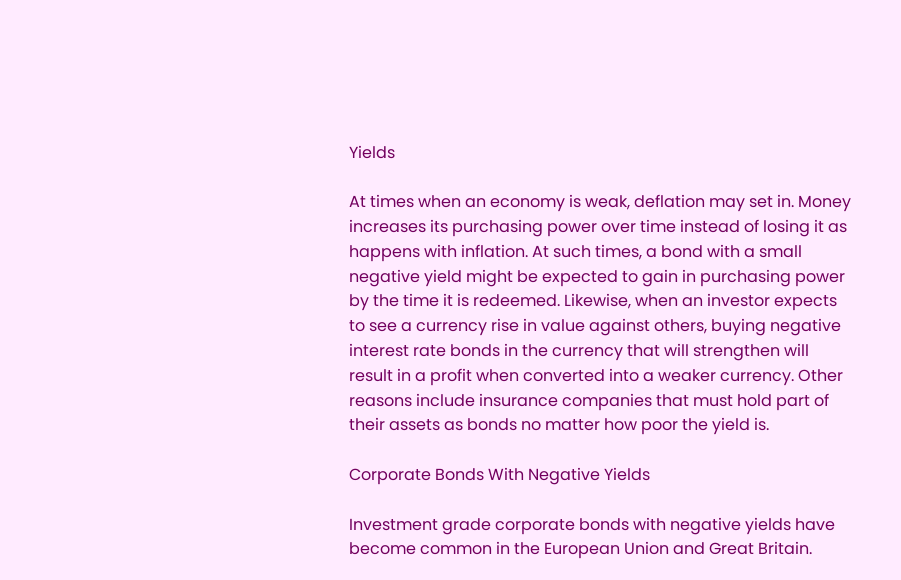Yields

At times when an economy is weak, deflation may set in. Money increases its purchasing power over time instead of losing it as happens with inflation. At such times, a bond with a small negative yield might be expected to gain in purchasing power by the time it is redeemed. Likewise, when an investor expects to see a currency rise in value against others, buying negative interest rate bonds in the currency that will strengthen will result in a profit when converted into a weaker currency. Other reasons include insurance companies that must hold part of their assets as bonds no matter how poor the yield is.

Corporate Bonds With Negative Yields

Investment grade corporate bonds with negative yields have become common in the European Union and Great Britain.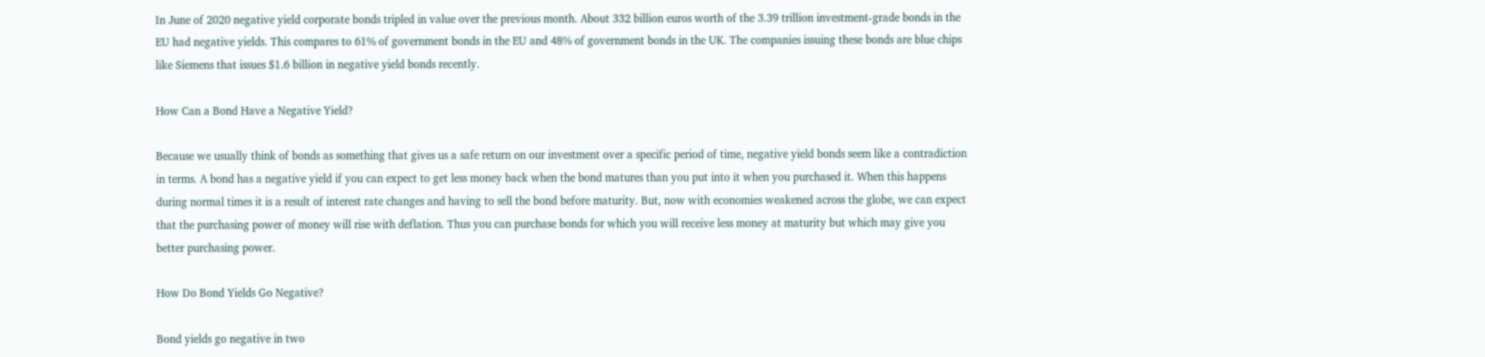In June of 2020 negative yield corporate bonds tripled in value over the previous month. About 332 billion euros worth of the 3.39 trillion investment-grade bonds in the EU had negative yields. This compares to 61% of government bonds in the EU and 48% of government bonds in the UK. The companies issuing these bonds are blue chips like Siemens that issues $1.6 billion in negative yield bonds recently.

How Can a Bond Have a Negative Yield?

Because we usually think of bonds as something that gives us a safe return on our investment over a specific period of time, negative yield bonds seem like a contradiction in terms. A bond has a negative yield if you can expect to get less money back when the bond matures than you put into it when you purchased it. When this happens during normal times it is a result of interest rate changes and having to sell the bond before maturity. But, now with economies weakened across the globe, we can expect that the purchasing power of money will rise with deflation. Thus you can purchase bonds for which you will receive less money at maturity but which may give you better purchasing power.

How Do Bond Yields Go Negative?

Bond yields go negative in two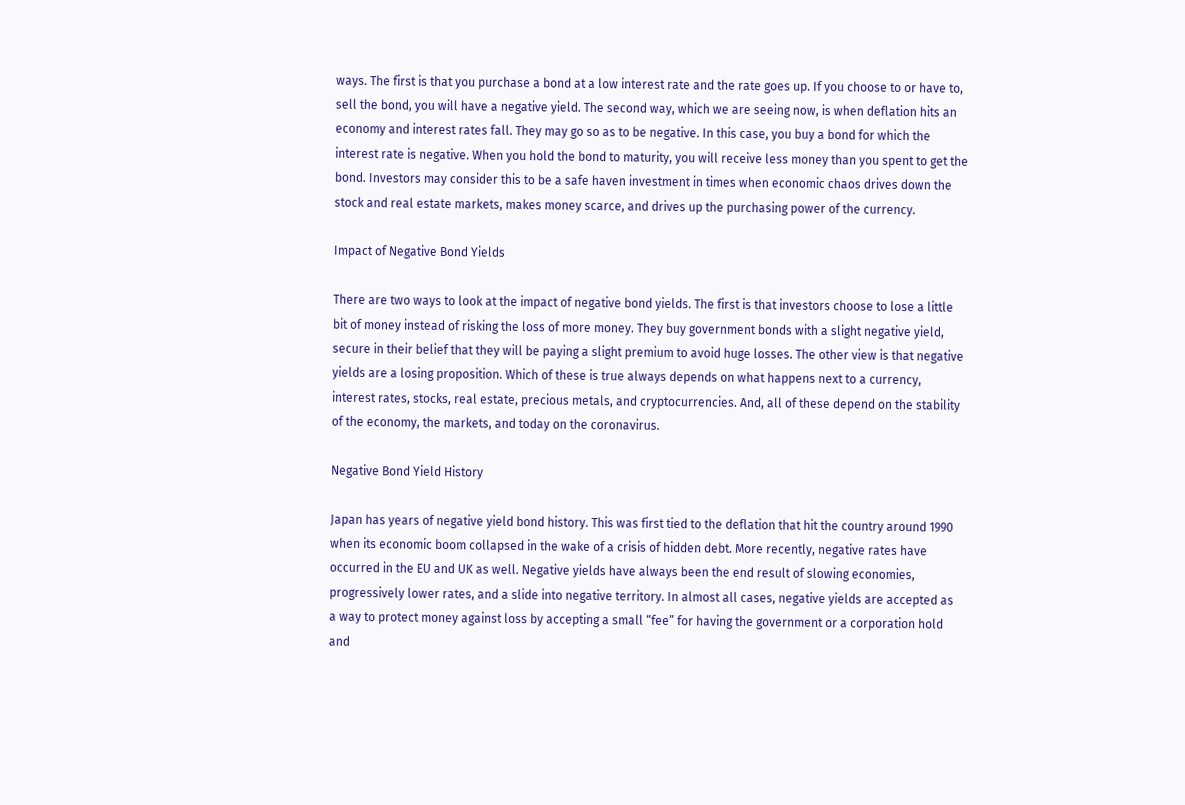ways. The first is that you purchase a bond at a low interest rate and the rate goes up. If you choose to or have to, sell the bond, you will have a negative yield. The second way, which we are seeing now, is when deflation hits an economy and interest rates fall. They may go so as to be negative. In this case, you buy a bond for which the interest rate is negative. When you hold the bond to maturity, you will receive less money than you spent to get the bond. Investors may consider this to be a safe haven investment in times when economic chaos drives down the stock and real estate markets, makes money scarce, and drives up the purchasing power of the currency.

Impact of Negative Bond Yields

There are two ways to look at the impact of negative bond yields. The first is that investors choose to lose a little bit of money instead of risking the loss of more money. They buy government bonds with a slight negative yield, secure in their belief that they will be paying a slight premium to avoid huge losses. The other view is that negative yields are a losing proposition. Which of these is true always depends on what happens next to a currency, interest rates, stocks, real estate, precious metals, and cryptocurrencies. And, all of these depend on the stability of the economy, the markets, and today on the coronavirus.

Negative Bond Yield History

Japan has years of negative yield bond history. This was first tied to the deflation that hit the country around 1990 when its economic boom collapsed in the wake of a crisis of hidden debt. More recently, negative rates have occurred in the EU and UK as well. Negative yields have always been the end result of slowing economies, progressively lower rates, and a slide into negative territory. In almost all cases, negative yields are accepted as a way to protect money against loss by accepting a small “fee” for having the government or a corporation hold and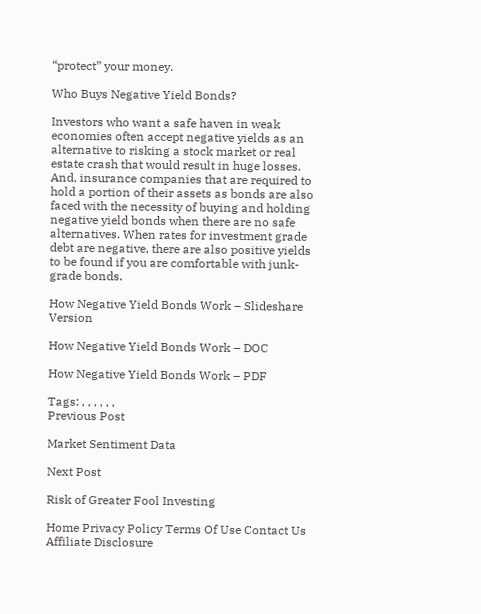“protect” your money.

Who Buys Negative Yield Bonds?

Investors who want a safe haven in weak economies often accept negative yields as an alternative to risking a stock market or real estate crash that would result in huge losses. And, insurance companies that are required to hold a portion of their assets as bonds are also faced with the necessity of buying and holding negative yield bonds when there are no safe alternatives. When rates for investment grade debt are negative, there are also positive yields to be found if you are comfortable with junk-grade bonds.

How Negative Yield Bonds Work – Slideshare Version

How Negative Yield Bonds Work – DOC

How Negative Yield Bonds Work – PDF

Tags: , , , , , ,
Previous Post

Market Sentiment Data

Next Post

Risk of Greater Fool Investing

Home Privacy Policy Terms Of Use Contact Us Affiliate Disclosure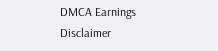DMCA Earnings Disclaimer